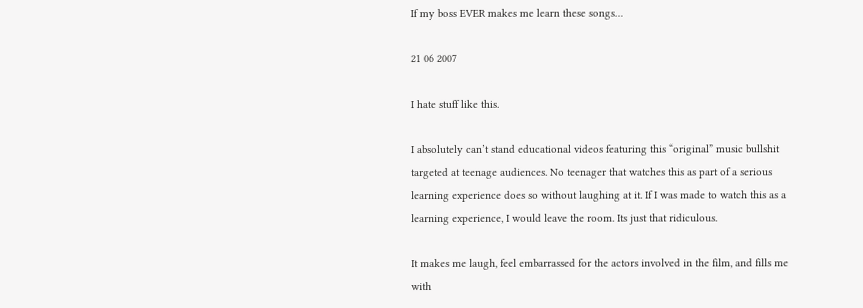If my boss EVER makes me learn these songs…

21 06 2007

I hate stuff like this.

I absolutely can’t stand educational videos featuring this “original” music bullshit targeted at teenage audiences. No teenager that watches this as part of a serious learning experience does so without laughing at it. If I was made to watch this as a learning experience, I would leave the room. Its just that ridiculous.

It makes me laugh, feel embarrassed for the actors involved in the film, and fills me with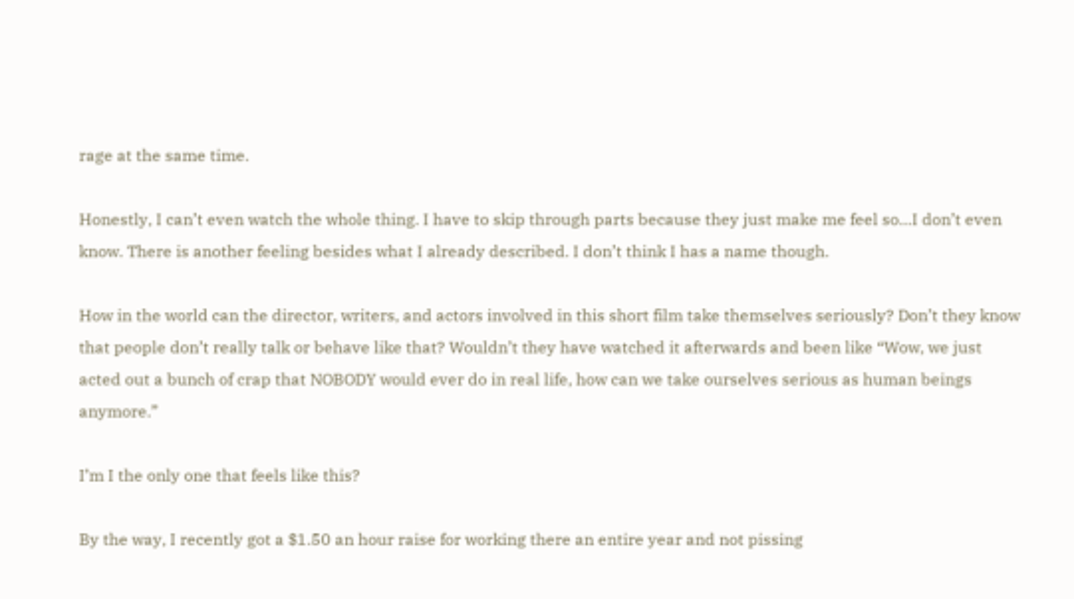rage at the same time.

Honestly, I can’t even watch the whole thing. I have to skip through parts because they just make me feel so…I don’t even know. There is another feeling besides what I already described. I don’t think I has a name though.

How in the world can the director, writers, and actors involved in this short film take themselves seriously? Don’t they know that people don’t really talk or behave like that? Wouldn’t they have watched it afterwards and been like “Wow, we just acted out a bunch of crap that NOBODY would ever do in real life, how can we take ourselves serious as human beings anymore.”

I’m I the only one that feels like this?

By the way, I recently got a $1.50 an hour raise for working there an entire year and not pissing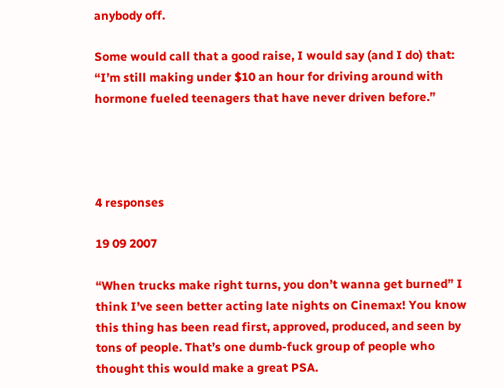anybody off.

Some would call that a good raise, I would say (and I do) that: “I’m still making under $10 an hour for driving around with hormone fueled teenagers that have never driven before.”




4 responses

19 09 2007

“When trucks make right turns, you don’t wanna get burned” I think I’ve seen better acting late nights on Cinemax! You know this thing has been read first, approved, produced, and seen by tons of people. That’s one dumb-fuck group of people who thought this would make a great PSA.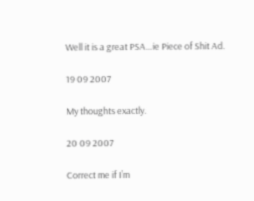Well it is a great PSA…ie Piece of Shit Ad.

19 09 2007

My thoughts exactly.

20 09 2007

Correct me if I’m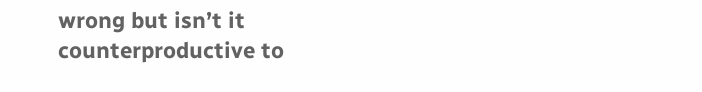wrong but isn’t it counterproductive to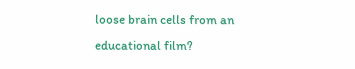loose brain cells from an educational film?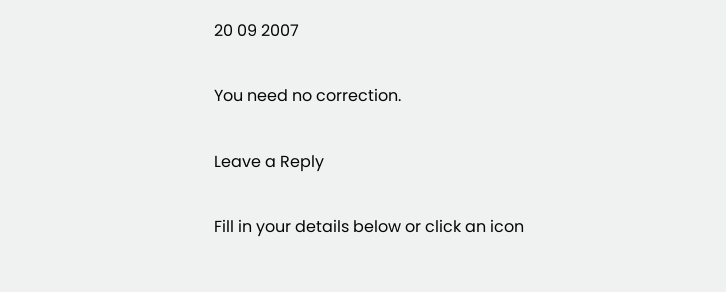20 09 2007

You need no correction.

Leave a Reply

Fill in your details below or click an icon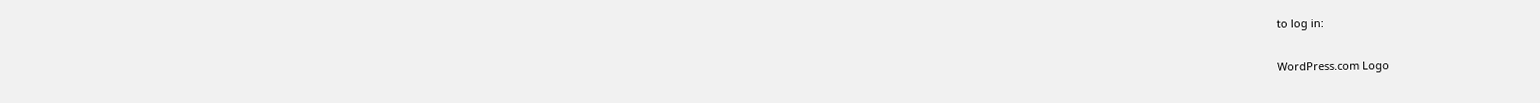to log in:

WordPress.com Logo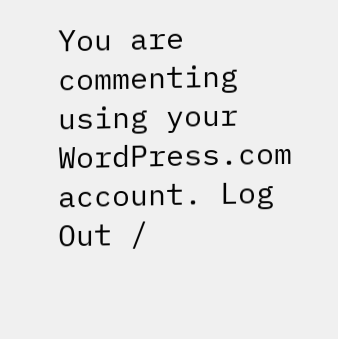You are commenting using your WordPress.com account. Log Out /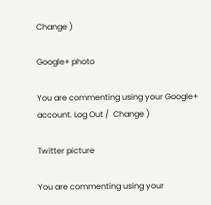Change )

Google+ photo

You are commenting using your Google+ account. Log Out /  Change )

Twitter picture

You are commenting using your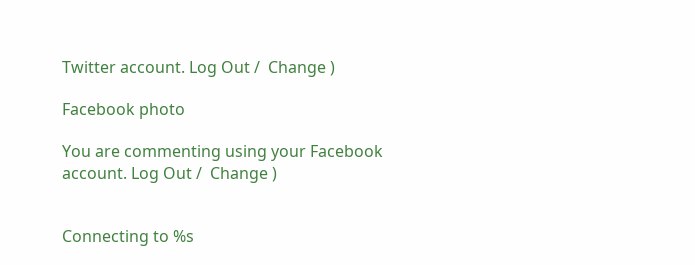Twitter account. Log Out /  Change )

Facebook photo

You are commenting using your Facebook account. Log Out /  Change )


Connecting to %s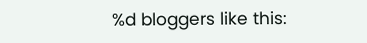%d bloggers like this: